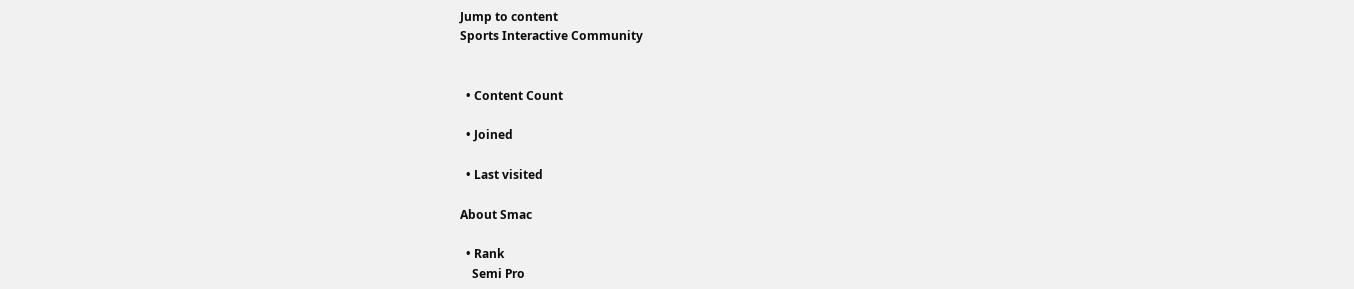Jump to content
Sports Interactive Community


  • Content Count

  • Joined

  • Last visited

About Smac

  • Rank
    Semi Pro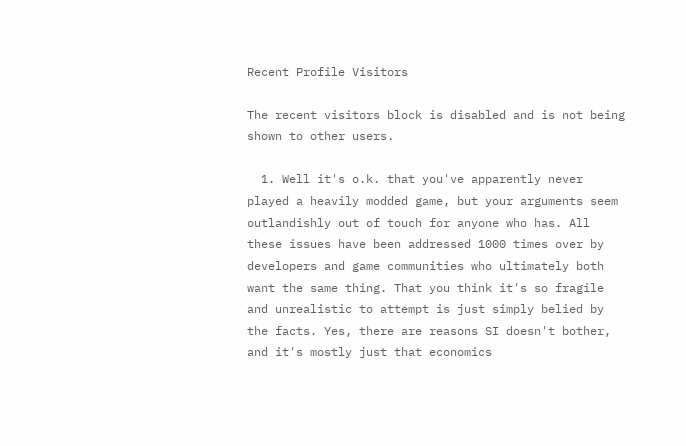Recent Profile Visitors

The recent visitors block is disabled and is not being shown to other users.

  1. Well it's o.k. that you've apparently never played a heavily modded game, but your arguments seem outlandishly out of touch for anyone who has. All these issues have been addressed 1000 times over by developers and game communities who ultimately both want the same thing. That you think it's so fragile and unrealistic to attempt is just simply belied by the facts. Yes, there are reasons SI doesn't bother, and it's mostly just that economics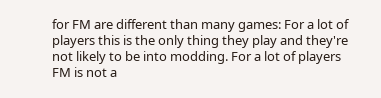for FM are different than many games: For a lot of players this is the only thing they play and they're not likely to be into modding. For a lot of players FM is not a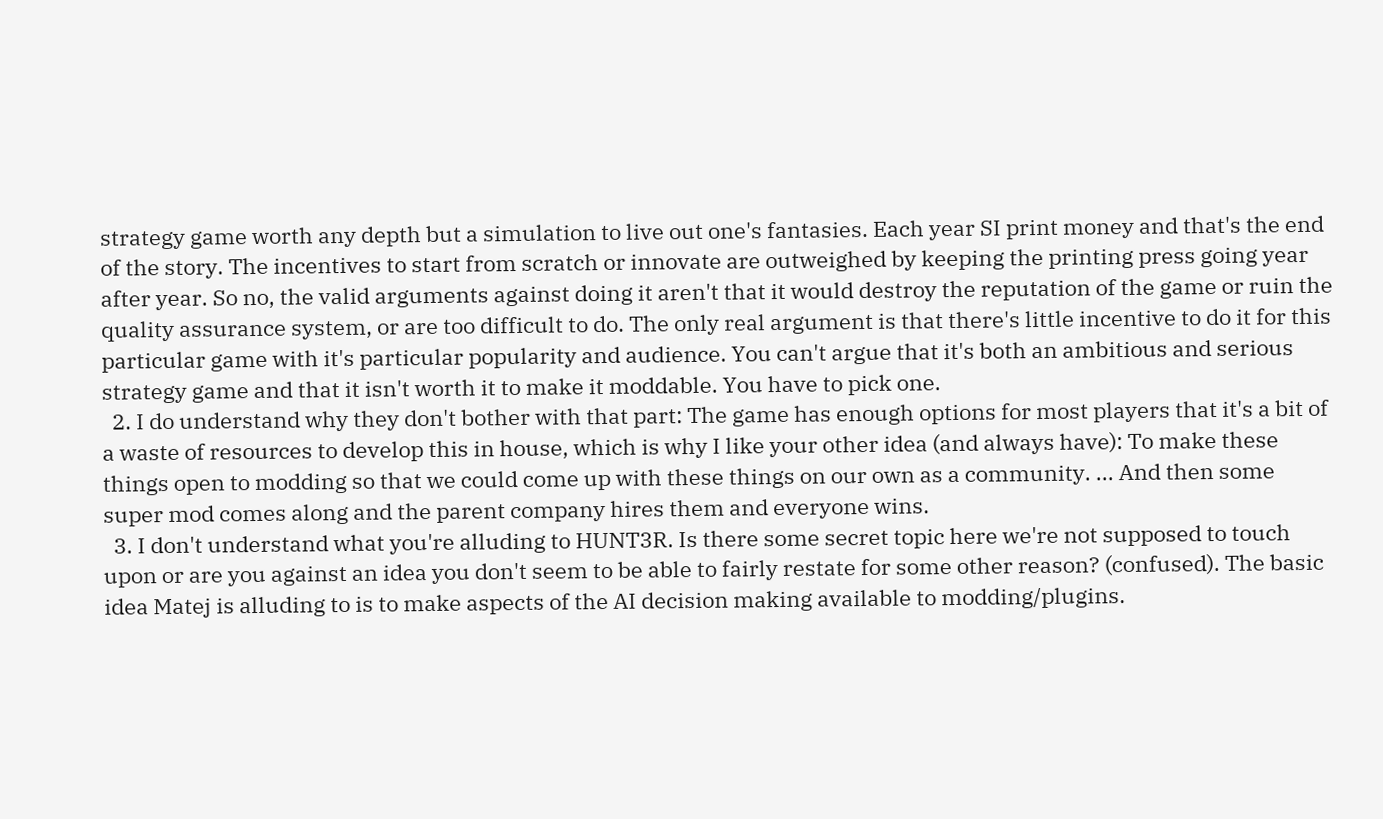strategy game worth any depth but a simulation to live out one's fantasies. Each year SI print money and that's the end of the story. The incentives to start from scratch or innovate are outweighed by keeping the printing press going year after year. So no, the valid arguments against doing it aren't that it would destroy the reputation of the game or ruin the quality assurance system, or are too difficult to do. The only real argument is that there's little incentive to do it for this particular game with it's particular popularity and audience. You can't argue that it's both an ambitious and serious strategy game and that it isn't worth it to make it moddable. You have to pick one.
  2. I do understand why they don't bother with that part: The game has enough options for most players that it's a bit of a waste of resources to develop this in house, which is why I like your other idea (and always have): To make these things open to modding so that we could come up with these things on our own as a community. ... And then some super mod comes along and the parent company hires them and everyone wins.
  3. I don't understand what you're alluding to HUNT3R. Is there some secret topic here we're not supposed to touch upon or are you against an idea you don't seem to be able to fairly restate for some other reason? (confused). The basic idea Matej is alluding to is to make aspects of the AI decision making available to modding/plugins.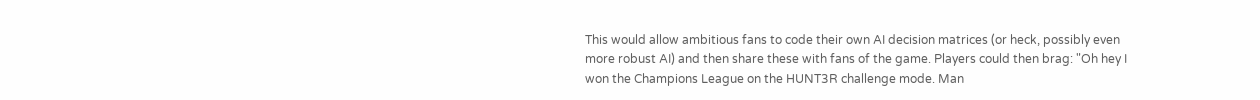This would allow ambitious fans to code their own AI decision matrices (or heck, possibly even more robust AI) and then share these with fans of the game. Players could then brag: "Oh hey I won the Champions League on the HUNT3R challenge mode. Man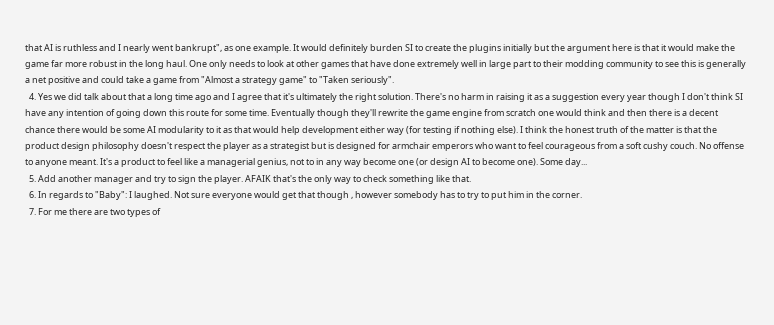that AI is ruthless and I nearly went bankrupt", as one example. It would definitely burden SI to create the plugins initially but the argument here is that it would make the game far more robust in the long haul. One only needs to look at other games that have done extremely well in large part to their modding community to see this is generally a net positive and could take a game from "Almost a strategy game" to "Taken seriously".
  4. Yes we did talk about that a long time ago and I agree that it's ultimately the right solution. There's no harm in raising it as a suggestion every year though I don't think SI have any intention of going down this route for some time. Eventually though they'll rewrite the game engine from scratch one would think and then there is a decent chance there would be some AI modularity to it as that would help development either way (for testing if nothing else). I think the honest truth of the matter is that the product design philosophy doesn't respect the player as a strategist but is designed for armchair emperors who want to feel courageous from a soft cushy couch. No offense to anyone meant. It's a product to feel like a managerial genius, not to in any way become one (or design AI to become one). Some day...
  5. Add another manager and try to sign the player. AFAIK that's the only way to check something like that.
  6. In regards to "Baby": I laughed. Not sure everyone would get that though , however somebody has to try to put him in the corner.
  7. For me there are two types of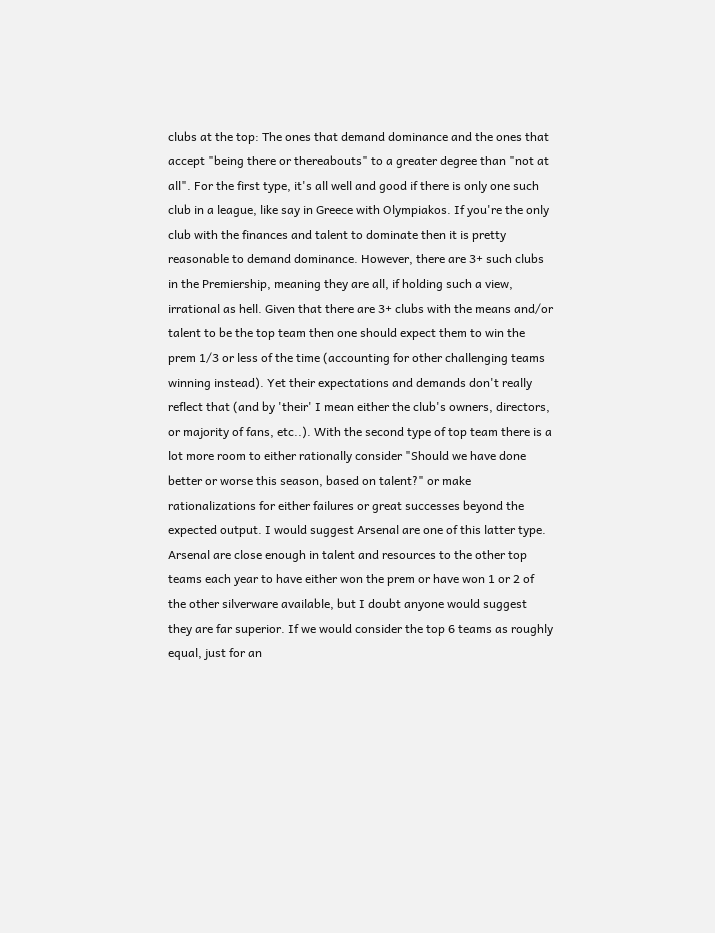clubs at the top: The ones that demand dominance and the ones that accept "being there or thereabouts" to a greater degree than "not at all". For the first type, it's all well and good if there is only one such club in a league, like say in Greece with Olympiakos. If you're the only club with the finances and talent to dominate then it is pretty reasonable to demand dominance. However, there are 3+ such clubs in the Premiership, meaning they are all, if holding such a view, irrational as hell. Given that there are 3+ clubs with the means and/or talent to be the top team then one should expect them to win the prem 1/3 or less of the time (accounting for other challenging teams winning instead). Yet their expectations and demands don't really reflect that (and by 'their' I mean either the club's owners, directors, or majority of fans, etc..). With the second type of top team there is a lot more room to either rationally consider "Should we have done better or worse this season, based on talent?" or make rationalizations for either failures or great successes beyond the expected output. I would suggest Arsenal are one of this latter type. Arsenal are close enough in talent and resources to the other top teams each year to have either won the prem or have won 1 or 2 of the other silverware available, but I doubt anyone would suggest they are far superior. If we would consider the top 6 teams as roughly equal, just for an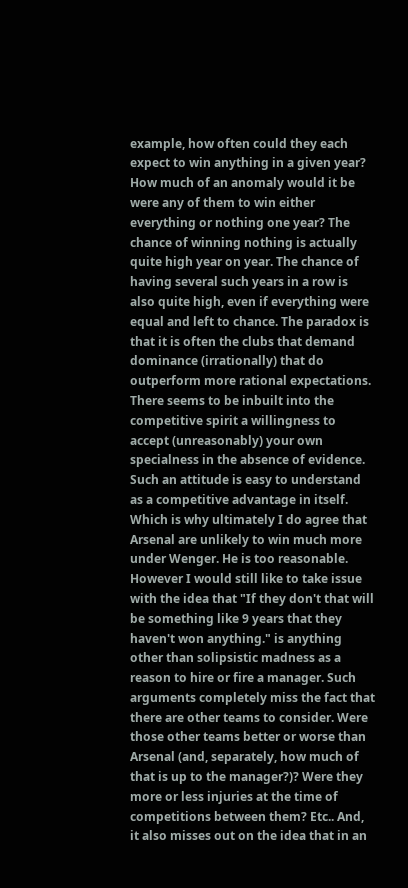example, how often could they each expect to win anything in a given year? How much of an anomaly would it be were any of them to win either everything or nothing one year? The chance of winning nothing is actually quite high year on year. The chance of having several such years in a row is also quite high, even if everything were equal and left to chance. The paradox is that it is often the clubs that demand dominance (irrationally) that do outperform more rational expectations. There seems to be inbuilt into the competitive spirit a willingness to accept (unreasonably) your own specialness in the absence of evidence. Such an attitude is easy to understand as a competitive advantage in itself. Which is why ultimately I do agree that Arsenal are unlikely to win much more under Wenger. He is too reasonable. However I would still like to take issue with the idea that "If they don't that will be something like 9 years that they haven't won anything." is anything other than solipsistic madness as a reason to hire or fire a manager. Such arguments completely miss the fact that there are other teams to consider. Were those other teams better or worse than Arsenal (and, separately, how much of that is up to the manager?)? Were they more or less injuries at the time of competitions between them? Etc.. And, it also misses out on the idea that in an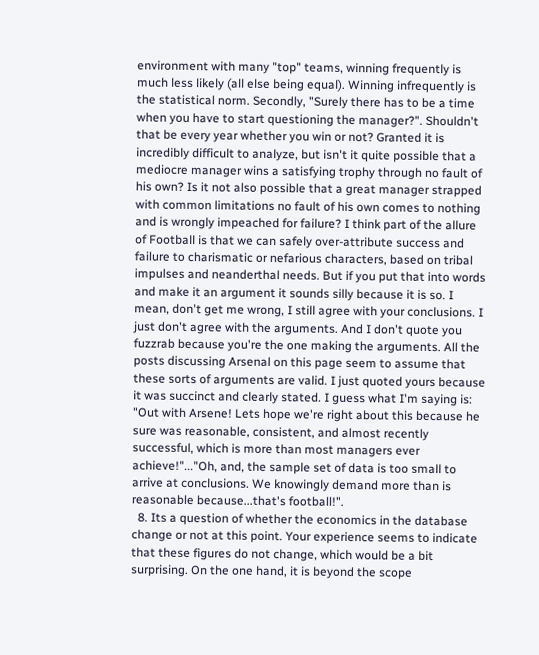environment with many "top" teams, winning frequently is much less likely (all else being equal). Winning infrequently is the statistical norm. Secondly, "Surely there has to be a time when you have to start questioning the manager?". Shouldn't that be every year whether you win or not? Granted it is incredibly difficult to analyze, but isn't it quite possible that a mediocre manager wins a satisfying trophy through no fault of his own? Is it not also possible that a great manager strapped with common limitations no fault of his own comes to nothing and is wrongly impeached for failure? I think part of the allure of Football is that we can safely over-attribute success and failure to charismatic or nefarious characters, based on tribal impulses and neanderthal needs. But if you put that into words and make it an argument it sounds silly because it is so. I mean, don't get me wrong, I still agree with your conclusions. I just don't agree with the arguments. And I don't quote you fuzzrab because you're the one making the arguments. All the posts discussing Arsenal on this page seem to assume that these sorts of arguments are valid. I just quoted yours because it was succinct and clearly stated. I guess what I'm saying is: "Out with Arsene! Lets hope we're right about this because he sure was reasonable, consistent, and almost recently successful, which is more than most managers ever achieve!"..."Oh, and, the sample set of data is too small to arrive at conclusions. We knowingly demand more than is reasonable because...that's football!".
  8. Its a question of whether the economics in the database change or not at this point. Your experience seems to indicate that these figures do not change, which would be a bit surprising. On the one hand, it is beyond the scope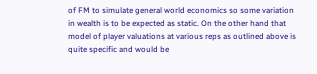of FM to simulate general world economics so some variation in wealth is to be expected as static. On the other hand that model of player valuations at various reps as outlined above is quite specific and would be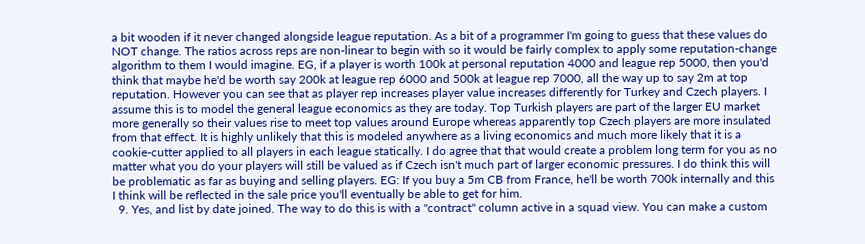a bit wooden if it never changed alongside league reputation. As a bit of a programmer I'm going to guess that these values do NOT change. The ratios across reps are non-linear to begin with so it would be fairly complex to apply some reputation-change algorithm to them I would imagine. EG, if a player is worth 100k at personal reputation 4000 and league rep 5000, then you'd think that maybe he'd be worth say 200k at league rep 6000 and 500k at league rep 7000, all the way up to say 2m at top reputation. However you can see that as player rep increases player value increases differently for Turkey and Czech players. I assume this is to model the general league economics as they are today. Top Turkish players are part of the larger EU market more generally so their values rise to meet top values around Europe whereas apparently top Czech players are more insulated from that effect. It is highly unlikely that this is modeled anywhere as a living economics and much more likely that it is a cookie-cutter applied to all players in each league statically. I do agree that that would create a problem long term for you as no matter what you do your players will still be valued as if Czech isn't much part of larger economic pressures. I do think this will be problematic as far as buying and selling players. EG: If you buy a 5m CB from France, he'll be worth 700k internally and this I think will be reflected in the sale price you'll eventually be able to get for him.
  9. Yes, and list by date joined. The way to do this is with a "contract" column active in a squad view. You can make a custom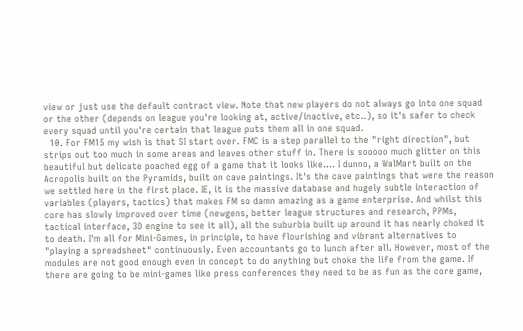view or just use the default contract view. Note that new players do not always go into one squad or the other (depends on league you're looking at, active/inactive, etc..), so it's safer to check every squad until you're certain that league puts them all in one squad.
  10. For FM15 my wish is that SI start over. FMC is a step parallel to the "right direction", but strips out too much in some areas and leaves other stuff in. There is sooooo much glitter on this beautiful but delicate poached egg of a game that it looks like.... I dunno, a WalMart built on the Acropolis built on the Pyramids, built on cave paintings. It's the cave paintings that were the reason we settled here in the first place. IE, it is the massive database and hugely subtle interaction of variables (players, tactics) that makes FM so damn amazing as a game enterprise. And whilst this core has slowly improved over time (newgens, better league structures and research, PPMs, tactical interface, 3D engine to see it all), all the suburbia built up around it has nearly choked it to death. I'm all for Mini-Games, in principle, to have flourishing and vibrant alternatives to "playing a spreadsheet" continuously. Even accountants go to lunch after all. However, most of the modules are not good enough even in concept to do anything but choke the life from the game. If there are going to be mini-games like press conferences they need to be as fun as the core game,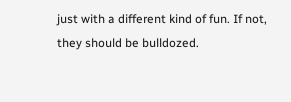just with a different kind of fun. If not, they should be bulldozed.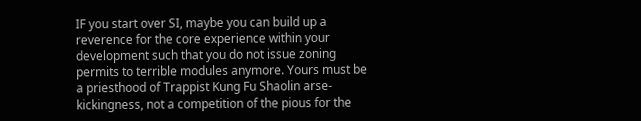IF you start over SI, maybe you can build up a reverence for the core experience within your development such that you do not issue zoning permits to terrible modules anymore. Yours must be a priesthood of Trappist Kung Fu Shaolin arse-kickingness, not a competition of the pious for the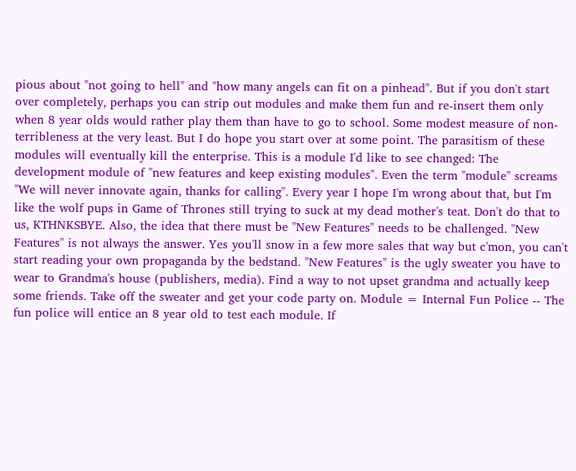pious about "not going to hell" and "how many angels can fit on a pinhead". But if you don't start over completely, perhaps you can strip out modules and make them fun and re-insert them only when 8 year olds would rather play them than have to go to school. Some modest measure of non-terribleness at the very least. But I do hope you start over at some point. The parasitism of these modules will eventually kill the enterprise. This is a module I'd like to see changed: The development module of "new features and keep existing modules". Even the term "module" screams "We will never innovate again, thanks for calling". Every year I hope I'm wrong about that, but I'm like the wolf pups in Game of Thrones still trying to suck at my dead mother's teat. Don't do that to us, KTHNKSBYE. Also, the idea that there must be "New Features" needs to be challenged. "New Features" is not always the answer. Yes you'll snow in a few more sales that way but c'mon, you can't start reading your own propaganda by the bedstand. "New Features" is the ugly sweater you have to wear to Grandma's house (publishers, media). Find a way to not upset grandma and actually keep some friends. Take off the sweater and get your code party on. Module = Internal Fun Police -- The fun police will entice an 8 year old to test each module. If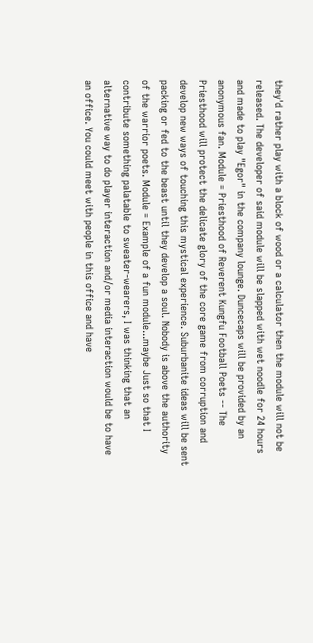they'd rather play with a block of wood or a calculator then the module will not be released. The developer of said module will be slapped with wet noodle for 24 hours and made to play "Egor" in the company lounge. Duncecaps will be provided by an anonymous fan. Module = Priesthood of Reverent Kungfu Football Poets -- The Priesthood will protect the delicate glory of the core game from corruption and develop new ways of touching this mystical experience. Suburbanite ideas will be sent packing or fed to the beast until they develop a soul. Nobody is above the authority of the warrior poets. Module = Example of a fun module...maybe Just so that I contribute something palatable to sweater-wearers, I was thinking that an alternative way to do player interaction and/or media interaction would be to have an office. You could meet with people in this office and have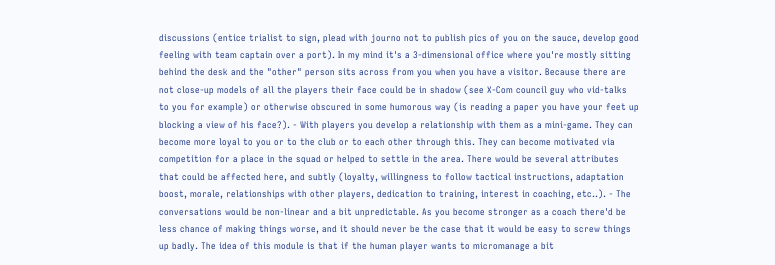discussions (entice trialist to sign, plead with journo not to publish pics of you on the sauce, develop good feeling with team captain over a port). In my mind it's a 3-dimensional office where you're mostly sitting behind the desk and the "other" person sits across from you when you have a visitor. Because there are not close-up models of all the players their face could be in shadow (see X-Com council guy who vid-talks to you for example) or otherwise obscured in some humorous way (is reading a paper you have your feet up blocking a view of his face?). - With players you develop a relationship with them as a mini-game. They can become more loyal to you or to the club or to each other through this. They can become motivated via competition for a place in the squad or helped to settle in the area. There would be several attributes that could be affected here, and subtly (loyalty, willingness to follow tactical instructions, adaptation boost, morale, relationships with other players, dedication to training, interest in coaching, etc..). - The conversations would be non-linear and a bit unpredictable. As you become stronger as a coach there'd be less chance of making things worse, and it should never be the case that it would be easy to screw things up badly. The idea of this module is that if the human player wants to micromanage a bit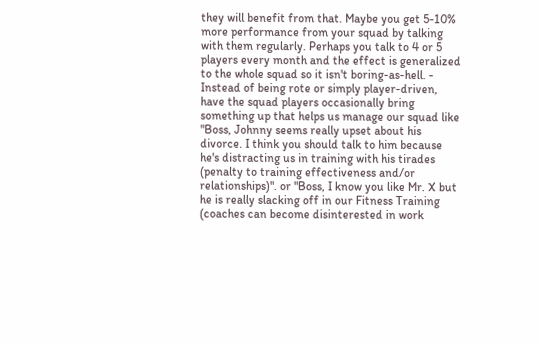they will benefit from that. Maybe you get 5-10% more performance from your squad by talking with them regularly. Perhaps you talk to 4 or 5 players every month and the effect is generalized to the whole squad so it isn't boring-as-hell. - Instead of being rote or simply player-driven, have the squad players occasionally bring something up that helps us manage our squad like "Boss, Johnny seems really upset about his divorce. I think you should talk to him because he's distracting us in training with his tirades (penalty to training effectiveness and/or relationships)". or "Boss, I know you like Mr. X but he is really slacking off in our Fitness Training (coaches can become disinterested in work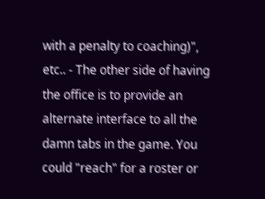with a penalty to coaching)", etc.. - The other side of having the office is to provide an alternate interface to all the damn tabs in the game. You could "reach" for a roster or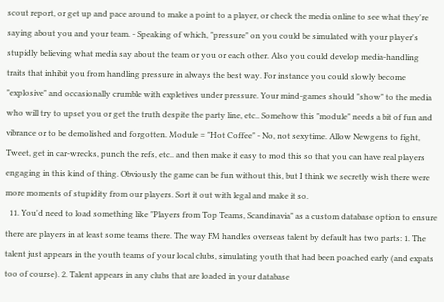scout report, or get up and pace around to make a point to a player, or check the media online to see what they're saying about you and your team. - Speaking of which, "pressure" on you could be simulated with your player's stupidly believing what media say about the team or you or each other. Also you could develop media-handling traits that inhibit you from handling pressure in always the best way. For instance you could slowly become "explosive" and occasionally crumble with expletives under pressure. Your mind-games should "show" to the media who will try to upset you or get the truth despite the party line, etc.. Somehow this "module" needs a bit of fun and vibrance or to be demolished and forgotten. Module = "Hot Coffee" - No, not sexytime. Allow Newgens to fight, Tweet, get in car-wrecks, punch the refs, etc.. and then make it easy to mod this so that you can have real players engaging in this kind of thing. Obviously the game can be fun without this, but I think we secretly wish there were more moments of stupidity from our players. Sort it out with legal and make it so.
  11. You'd need to load something like "Players from Top Teams, Scandinavia" as a custom database option to ensure there are players in at least some teams there. The way FM handles overseas talent by default has two parts: 1. The talent just appears in the youth teams of your local clubs, simulating youth that had been poached early (and expats too of course). 2. Talent appears in any clubs that are loaded in your database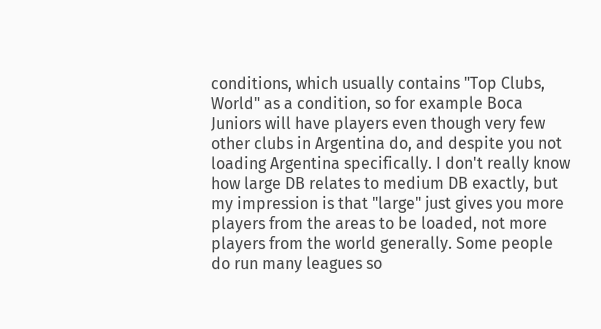conditions, which usually contains "Top Clubs, World" as a condition, so for example Boca Juniors will have players even though very few other clubs in Argentina do, and despite you not loading Argentina specifically. I don't really know how large DB relates to medium DB exactly, but my impression is that "large" just gives you more players from the areas to be loaded, not more players from the world generally. Some people do run many leagues so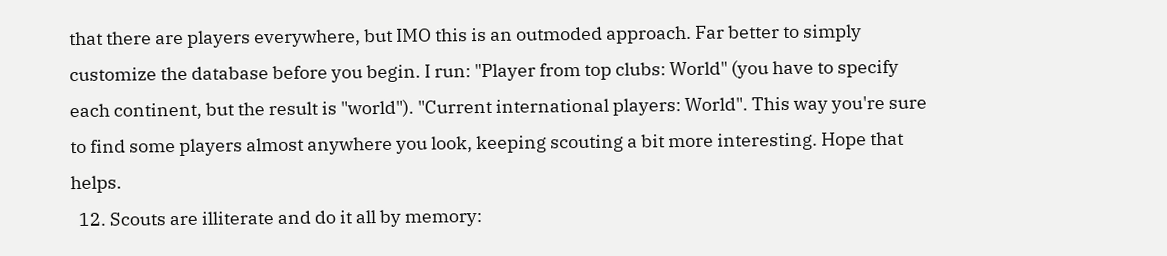that there are players everywhere, but IMO this is an outmoded approach. Far better to simply customize the database before you begin. I run: "Player from top clubs: World" (you have to specify each continent, but the result is "world"). "Current international players: World". This way you're sure to find some players almost anywhere you look, keeping scouting a bit more interesting. Hope that helps.
  12. Scouts are illiterate and do it all by memory: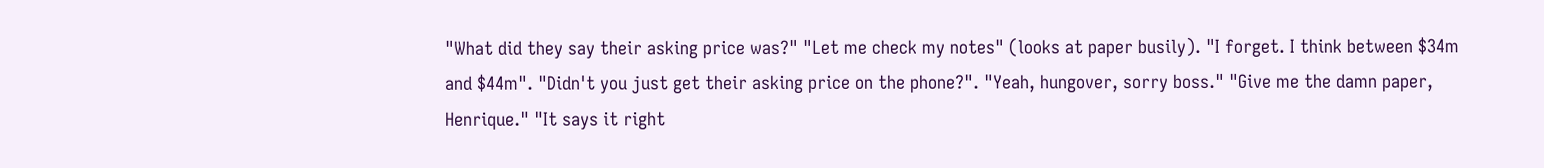"What did they say their asking price was?" "Let me check my notes" (looks at paper busily). "I forget. I think between $34m and $44m". "Didn't you just get their asking price on the phone?". "Yeah, hungover, sorry boss." "Give me the damn paper, Henrique." "It says it right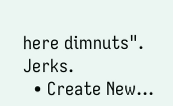here dimnuts". Jerks.
  • Create New...